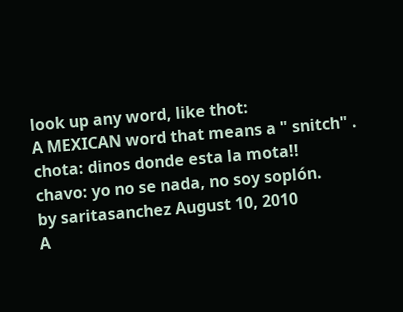look up any word, like thot:
A MEXICAN word that means a " snitch" .
chota: dinos donde esta la mota!!
chavo: yo no se nada, no soy soplón.
by saritasanchez August 10, 2010
A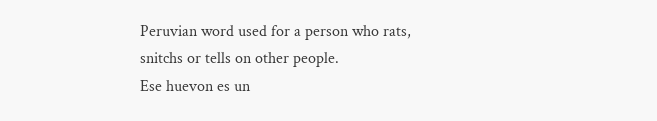Peruvian word used for a person who rats, snitchs or tells on other people.
Ese huevon es un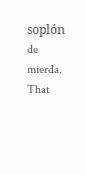soplón de mierda.
That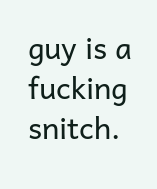guy is a fucking snitch.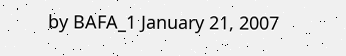by BAFA_1 January 21, 2007